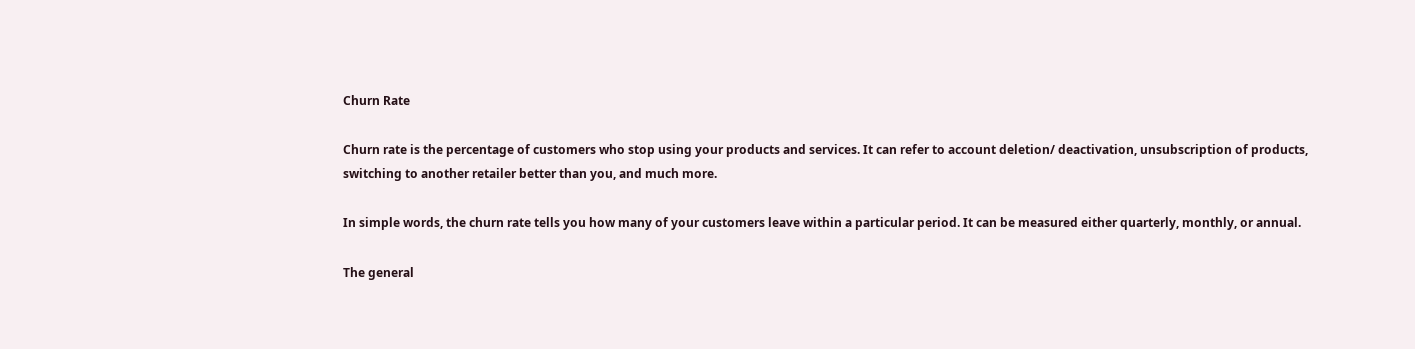Churn Rate

Churn rate is the percentage of customers who stop using your products and services. It can refer to account deletion/ deactivation, unsubscription of products, switching to another retailer better than you, and much more.

In simple words, the churn rate tells you how many of your customers leave within a particular period. It can be measured either quarterly, monthly, or annual.

The general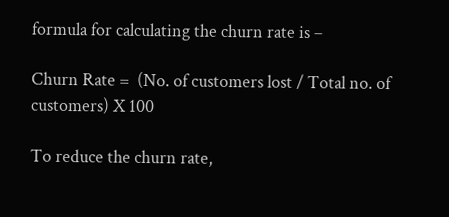formula for calculating the churn rate is –

Churn Rate =  (No. of customers lost / Total no. of customers) X 100

To reduce the churn rate,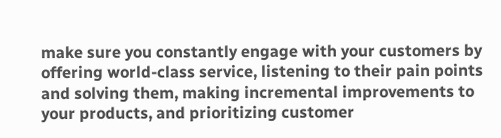make sure you constantly engage with your customers by offering world-class service, listening to their pain points and solving them, making incremental improvements to your products, and prioritizing customer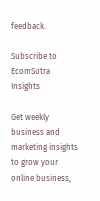feedback.

Subscribe to EcomSutra Insights

Get weekly business and marketing insights to grow your online business,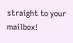straight to your mailbox!